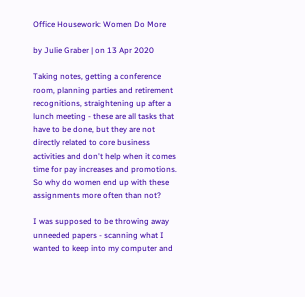Office Housework: Women Do More

by Julie Graber | on 13 Apr 2020

Taking notes, getting a conference room, planning parties and retirement recognitions, straightening up after a lunch meeting - these are all tasks that have to be done, but they are not directly related to core business activities and don't help when it comes time for pay increases and promotions. So why do women end up with these assignments more often than not?

I was supposed to be throwing away unneeded papers - scanning what I wanted to keep into my computer and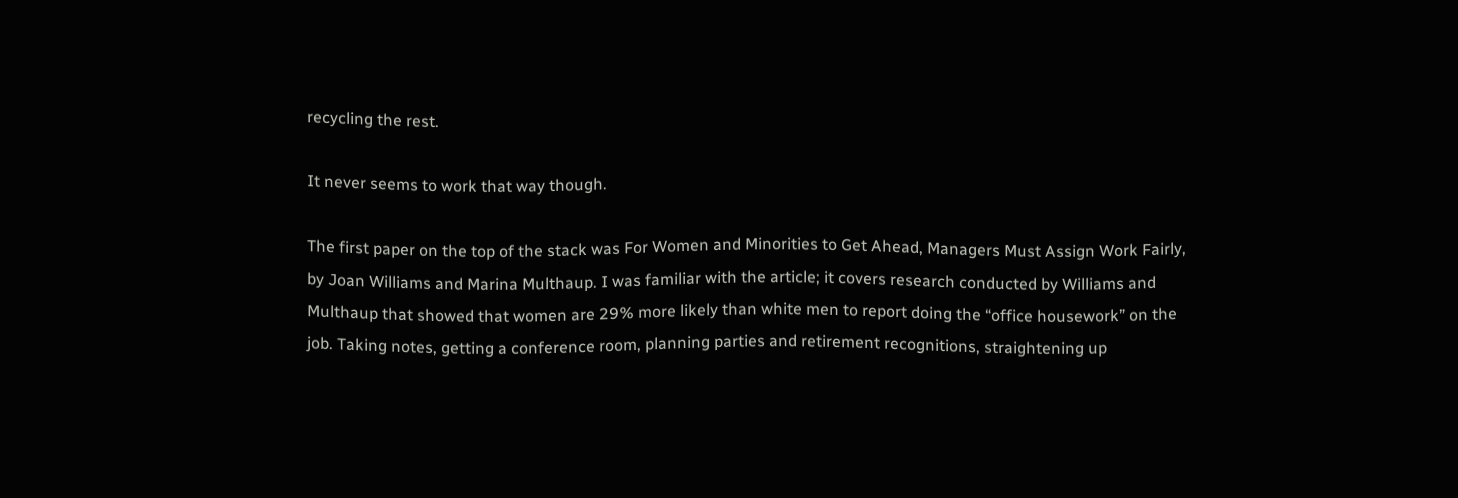recycling the rest.

It never seems to work that way though.

The first paper on the top of the stack was For Women and Minorities to Get Ahead, Managers Must Assign Work Fairly, by Joan Williams and Marina Multhaup. I was familiar with the article; it covers research conducted by Williams and Multhaup that showed that women are 29% more likely than white men to report doing the “office housework” on the job. Taking notes, getting a conference room, planning parties and retirement recognitions, straightening up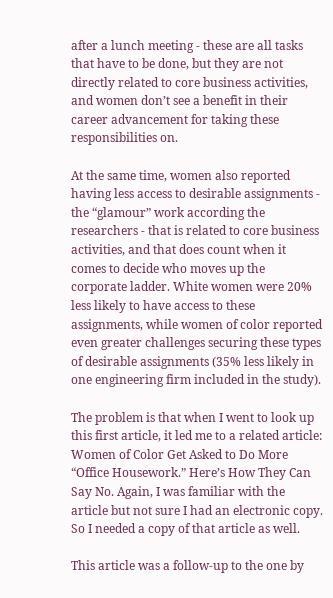after a lunch meeting - these are all tasks that have to be done, but they are not directly related to core business activities, and women don’t see a benefit in their career advancement for taking these responsibilities on.

At the same time, women also reported having less access to desirable assignments - the “glamour” work according the researchers - that is related to core business activities, and that does count when it comes to decide who moves up the corporate ladder. White women were 20% less likely to have access to these assignments, while women of color reported even greater challenges securing these types of desirable assignments (35% less likely in one engineering firm included in the study).

The problem is that when I went to look up this first article, it led me to a related article: Women of Color Get Asked to Do More “Office Housework.” Here’s How They Can Say No. Again, I was familiar with the article but not sure I had an electronic copy. So I needed a copy of that article as well.

This article was a follow-up to the one by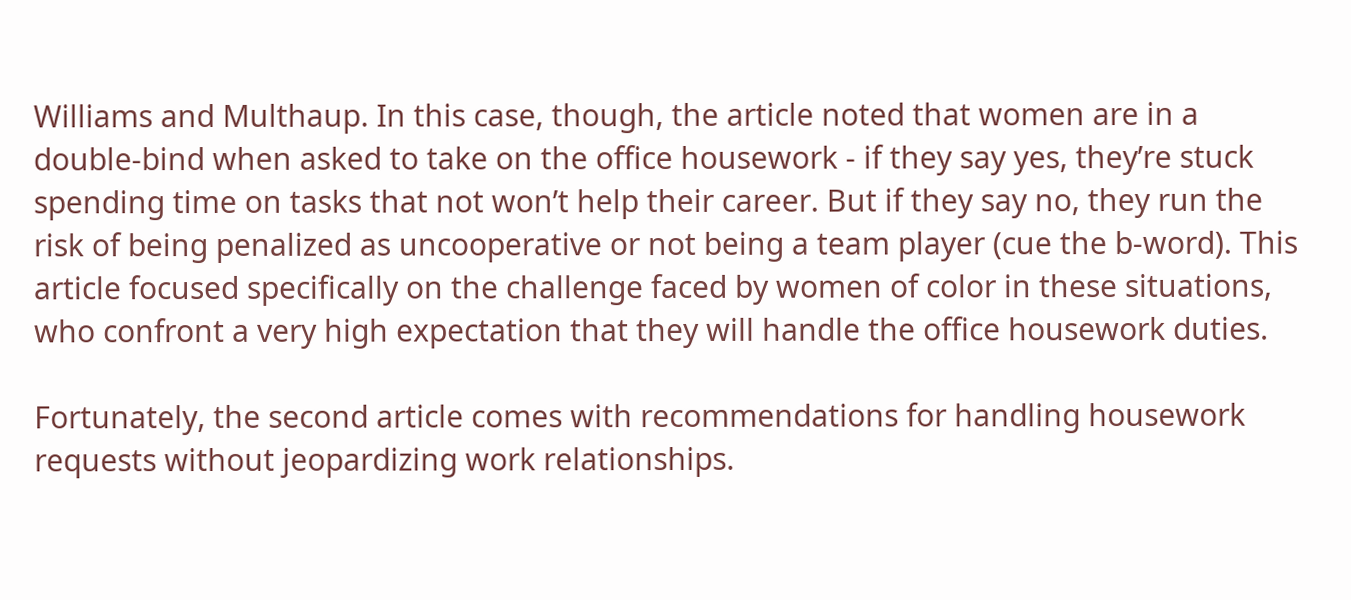Williams and Multhaup. In this case, though, the article noted that women are in a double-bind when asked to take on the office housework - if they say yes, they’re stuck spending time on tasks that not won’t help their career. But if they say no, they run the risk of being penalized as uncooperative or not being a team player (cue the b-word). This article focused specifically on the challenge faced by women of color in these situations, who confront a very high expectation that they will handle the office housework duties.

Fortunately, the second article comes with recommendations for handling housework requests without jeopardizing work relationships.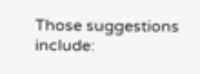Those suggestions include: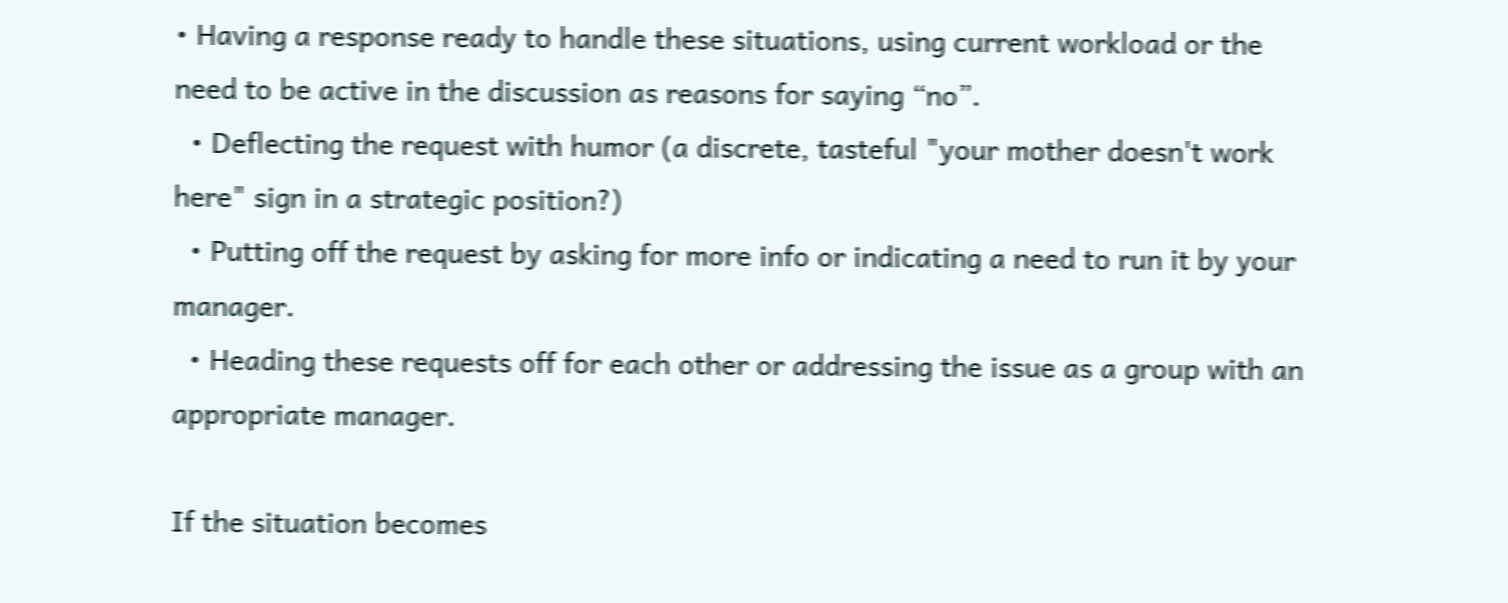• Having a response ready to handle these situations, using current workload or the need to be active in the discussion as reasons for saying “no”.
  • Deflecting the request with humor (a discrete, tasteful "your mother doesn't work here" sign in a strategic position?)
  • Putting off the request by asking for more info or indicating a need to run it by your manager.
  • Heading these requests off for each other or addressing the issue as a group with an appropriate manager.

If the situation becomes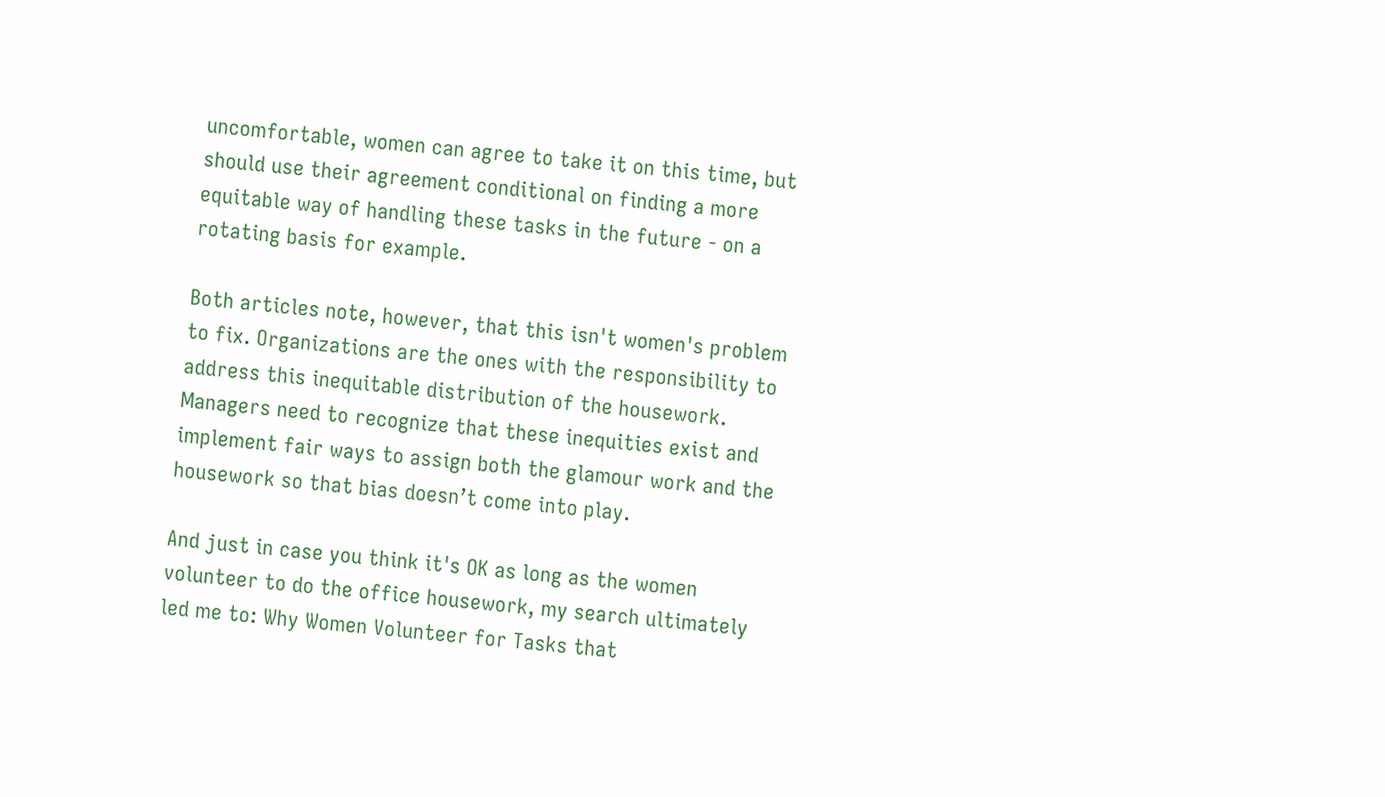uncomfortable, women can agree to take it on this time, but should use their agreement conditional on finding a more equitable way of handling these tasks in the future - on a rotating basis for example.

Both articles note, however, that this isn't women's problem to fix. Organizations are the ones with the responsibility to address this inequitable distribution of the housework. Managers need to recognize that these inequities exist and implement fair ways to assign both the glamour work and the housework so that bias doesn’t come into play.

And just in case you think it's OK as long as the women volunteer to do the office housework, my search ultimately led me to: Why Women Volunteer for Tasks that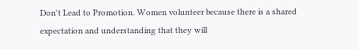Don't Lead to Promotion. Women volunteer because there is a shared expectation and understanding that they will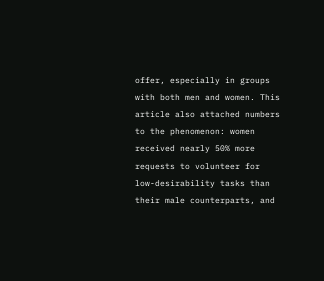offer, especially in groups with both men and women. This article also attached numbers to the phenomenon: women received nearly 50% more requests to volunteer for low-desirability tasks than their male counterparts, and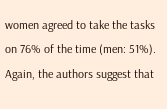women agreed to take the tasks on 76% of the time (men: 51%). Again, the authors suggest that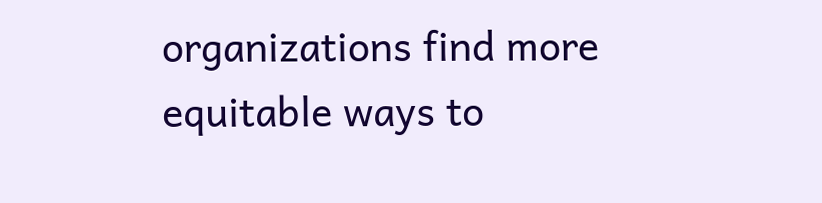organizations find more equitable ways to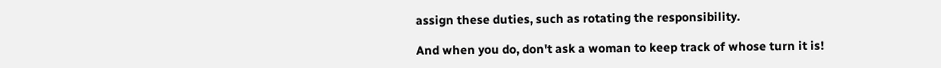assign these duties, such as rotating the responsibility.

And when you do, don't ask a woman to keep track of whose turn it is!